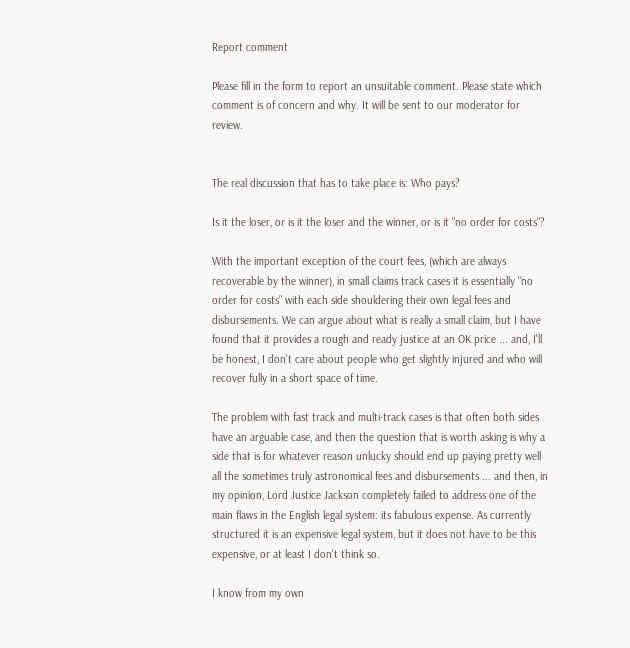Report comment

Please fill in the form to report an unsuitable comment. Please state which comment is of concern and why. It will be sent to our moderator for review.


The real discussion that has to take place is: Who pays?

Is it the loser, or is it the loser and the winner, or is it "no order for costs"?

With the important exception of the court fees, (which are always recoverable by the winner), in small claims track cases it is essentially "no order for costs" with each side shouldering their own legal fees and disbursements. We can argue about what is really a small claim, but I have found that it provides a rough and ready justice at an OK price ... and, I'll be honest, I don't care about people who get slightly injured and who will recover fully in a short space of time.

The problem with fast track and multi-track cases is that often both sides have an arguable case, and then the question that is worth asking is why a side that is for whatever reason unlucky should end up paying pretty well all the sometimes truly astronomical fees and disbursements ... and then, in my opinion, Lord Justice Jackson completely failed to address one of the main flaws in the English legal system: its fabulous expense. As currently structured it is an expensive legal system, but it does not have to be this expensive, or at least I don't think so.

I know from my own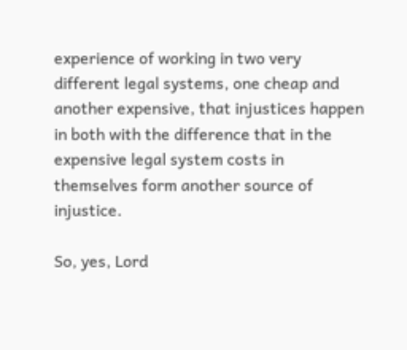experience of working in two very different legal systems, one cheap and another expensive, that injustices happen in both with the difference that in the expensive legal system costs in themselves form another source of injustice.

So, yes, Lord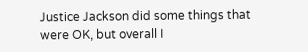Justice Jackson did some things that were OK, but overall I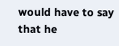would have to say that he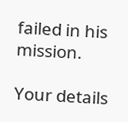failed in his mission.

Your details